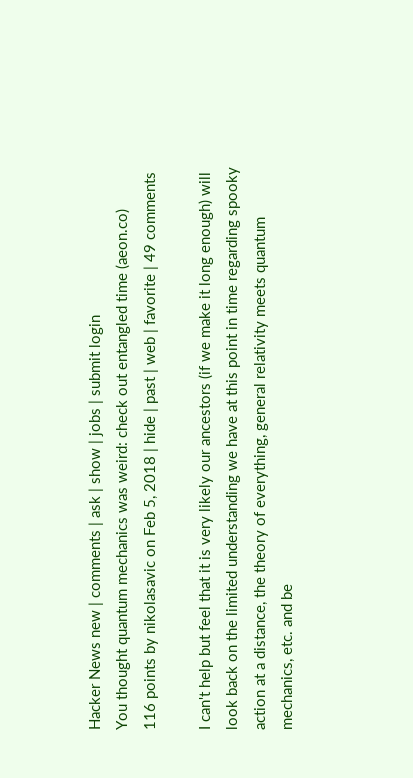Hacker News new | comments | ask | show | jobs | submit login
You thought quantum mechanics was weird: check out entangled time (aeon.co)
116 points by nikolasavic on Feb 5, 2018 | hide | past | web | favorite | 49 comments

I can't help but feel that it is very likely our ancestors (if we make it long enough) will look back on the limited understanding we have at this point in time regarding spooky action at a distance, the theory of everything, general relativity meets quantum mechanics, etc. and be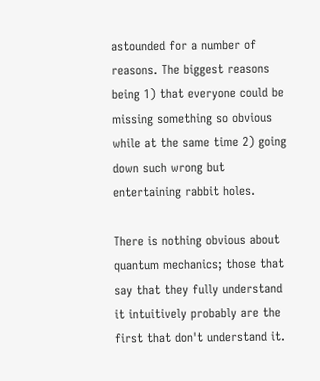astounded for a number of reasons. The biggest reasons being 1) that everyone could be missing something so obvious while at the same time 2) going down such wrong but entertaining rabbit holes.

There is nothing obvious about quantum mechanics; those that say that they fully understand it intuitively probably are the first that don't understand it.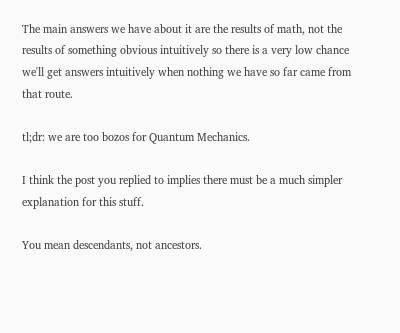The main answers we have about it are the results of math, not the results of something obvious intuitively so there is a very low chance we'll get answers intuitively when nothing we have so far came from that route.

tl;dr: we are too bozos for Quantum Mechanics.

I think the post you replied to implies there must be a much simpler explanation for this stuff.

You mean descendants, not ancestors.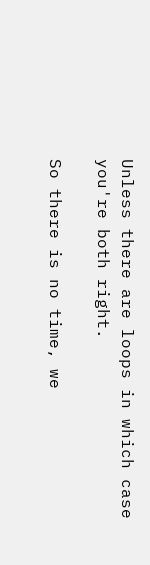Unless there are loops in which case you're both right.

So there is no time, we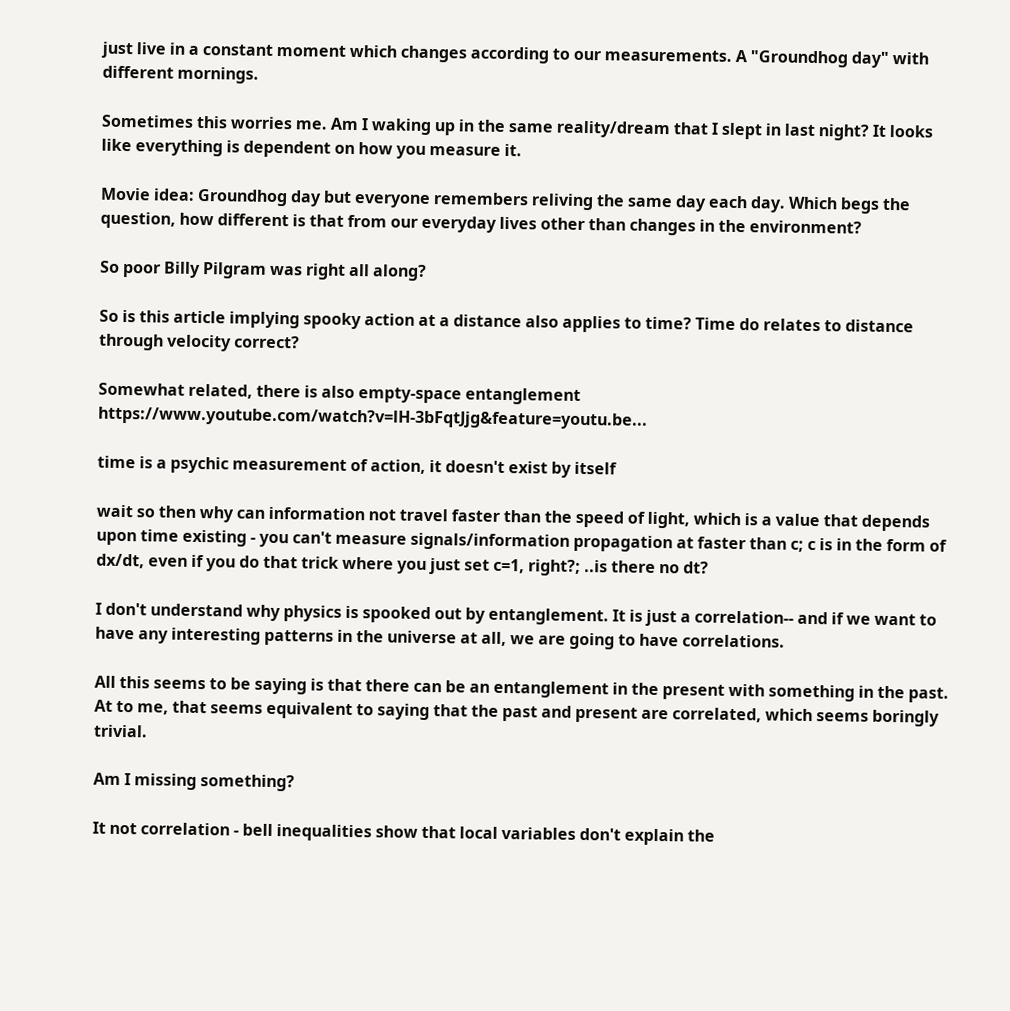just live in a constant moment which changes according to our measurements. A "Groundhog day" with different mornings.

Sometimes this worries me. Am I waking up in the same reality/dream that I slept in last night? It looks like everything is dependent on how you measure it.

Movie idea: Groundhog day but everyone remembers reliving the same day each day. Which begs the question, how different is that from our everyday lives other than changes in the environment?

So poor Billy Pilgram was right all along?

So is this article implying spooky action at a distance also applies to time? Time do relates to distance through velocity correct?

Somewhat related, there is also empty-space entanglement https://www.youtube.com/watch?v=lH-3bFqtJjg&feature=youtu.be...

time is a psychic measurement of action, it doesn't exist by itself

wait so then why can information not travel faster than the speed of light, which is a value that depends upon time existing - you can't measure signals/information propagation at faster than c; c is in the form of dx/dt, even if you do that trick where you just set c=1, right?; ..is there no dt?

I don't understand why physics is spooked out by entanglement. It is just a correlation-- and if we want to have any interesting patterns in the universe at all, we are going to have correlations.

All this seems to be saying is that there can be an entanglement in the present with something in the past. At to me, that seems equivalent to saying that the past and present are correlated, which seems boringly trivial.

Am I missing something?

It not correlation - bell inequalities show that local variables don't explain the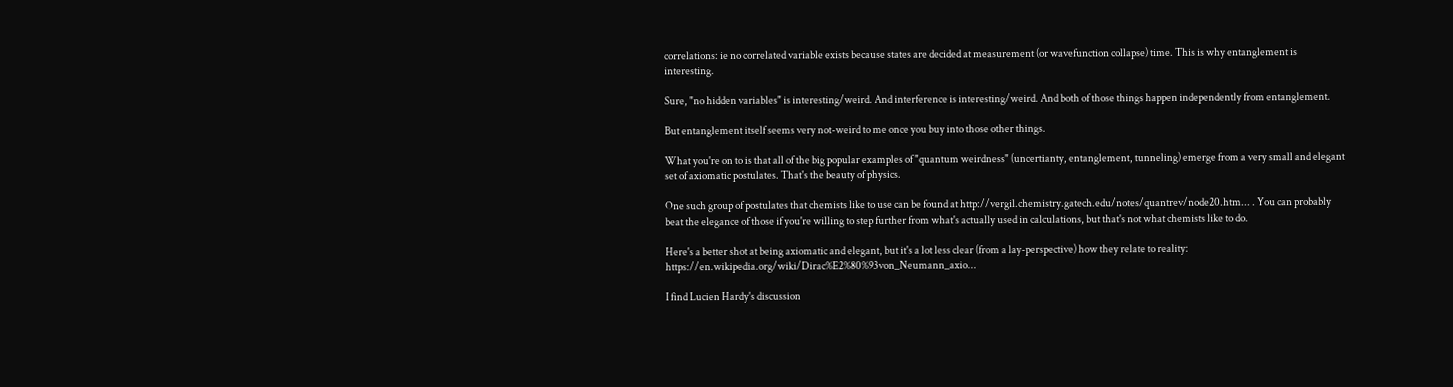correlations: ie no correlated variable exists because states are decided at measurement (or wavefunction collapse) time. This is why entanglement is interesting.

Sure, "no hidden variables" is interesting/weird. And interference is interesting/weird. And both of those things happen independently from entanglement.

But entanglement itself seems very not-weird to me once you buy into those other things.

What you're on to is that all of the big popular examples of "quantum weirdness" (uncertianty, entanglement, tunneling) emerge from a very small and elegant set of axiomatic postulates. That's the beauty of physics.

One such group of postulates that chemists like to use can be found at http://vergil.chemistry.gatech.edu/notes/quantrev/node20.htm... . You can probably beat the elegance of those if you're willing to step further from what's actually used in calculations, but that's not what chemists like to do.

Here's a better shot at being axiomatic and elegant, but it's a lot less clear (from a lay-perspective) how they relate to reality: https://en.wikipedia.org/wiki/Dirac%E2%80%93von_Neumann_axio...

I find Lucien Hardy's discussion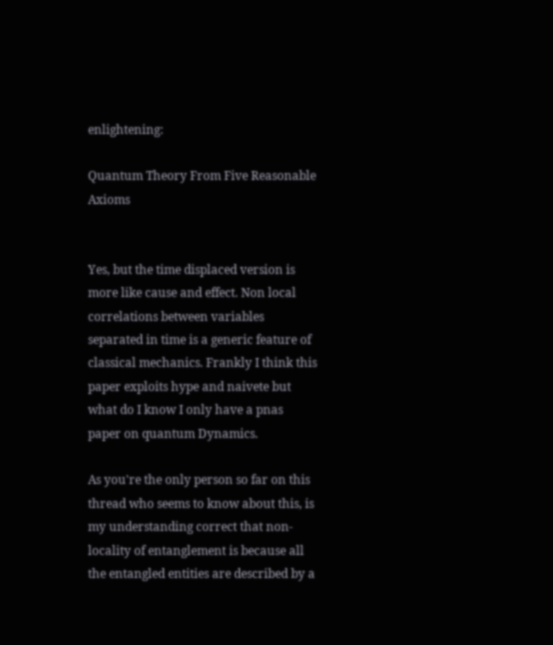enlightening:

Quantum Theory From Five Reasonable Axioms


Yes, but the time displaced version is more like cause and effect. Non local correlations between variables separated in time is a generic feature of classical mechanics. Frankly I think this paper exploits hype and naivete but what do I know I only have a pnas paper on quantum Dynamics.

As you're the only person so far on this thread who seems to know about this, is my understanding correct that non-locality of entanglement is because all the entangled entities are described by a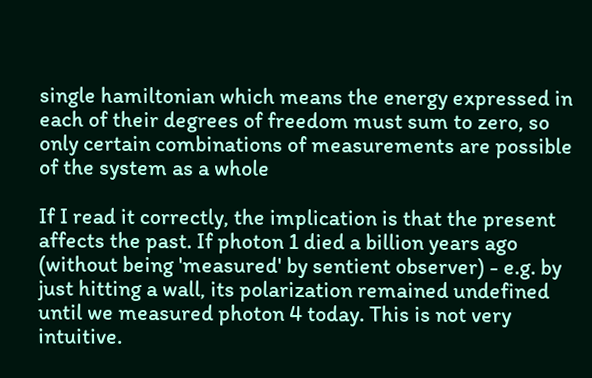single hamiltonian which means the energy expressed in each of their degrees of freedom must sum to zero, so only certain combinations of measurements are possible of the system as a whole

If I read it correctly, the implication is that the present affects the past. If photon 1 died a billion years ago (without being 'measured' by sentient observer) - e.g. by just hitting a wall, its polarization remained undefined until we measured photon 4 today. This is not very intuitive.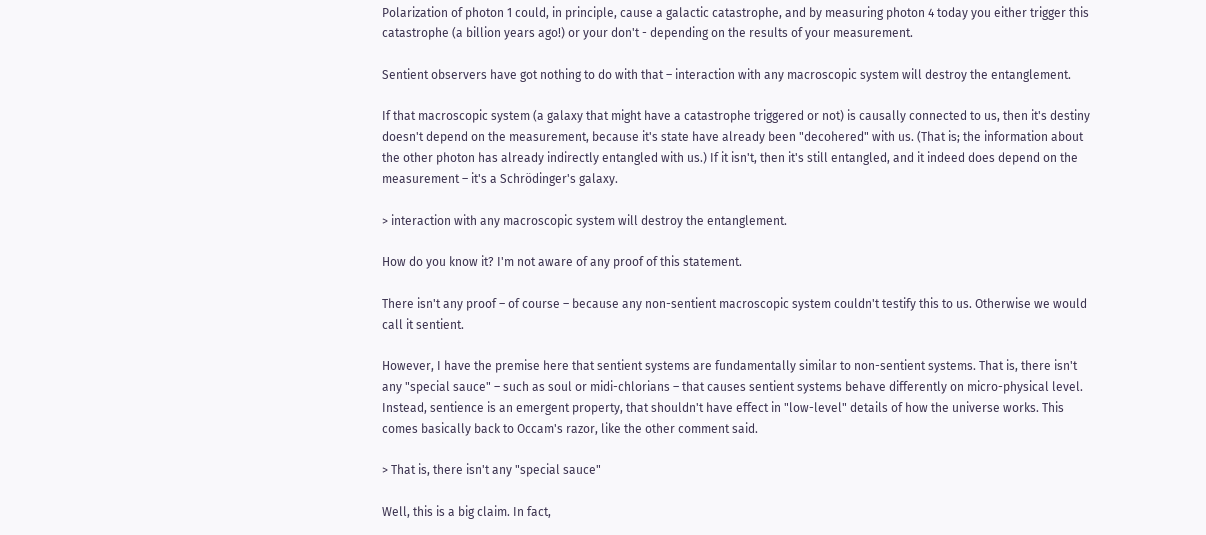Polarization of photon 1 could, in principle, cause a galactic catastrophe, and by measuring photon 4 today you either trigger this catastrophe (a billion years ago!) or your don't - depending on the results of your measurement.

Sentient observers have got nothing to do with that – interaction with any macroscopic system will destroy the entanglement.

If that macroscopic system (a galaxy that might have a catastrophe triggered or not) is causally connected to us, then it's destiny doesn't depend on the measurement, because it's state have already been "decohered" with us. (That is; the information about the other photon has already indirectly entangled with us.) If it isn't, then it's still entangled, and it indeed does depend on the measurement – it's a Schrödinger's galaxy.

> interaction with any macroscopic system will destroy the entanglement.

How do you know it? I'm not aware of any proof of this statement.

There isn't any proof – of course – because any non-sentient macroscopic system couldn't testify this to us. Otherwise we would call it sentient.

However, I have the premise here that sentient systems are fundamentally similar to non-sentient systems. That is, there isn't any "special sauce" – such as soul or midi-chlorians – that causes sentient systems behave differently on micro-physical level. Instead, sentience is an emergent property, that shouldn't have effect in "low-level" details of how the universe works. This comes basically back to Occam's razor, like the other comment said.

> That is, there isn't any "special sauce"

Well, this is a big claim. In fact,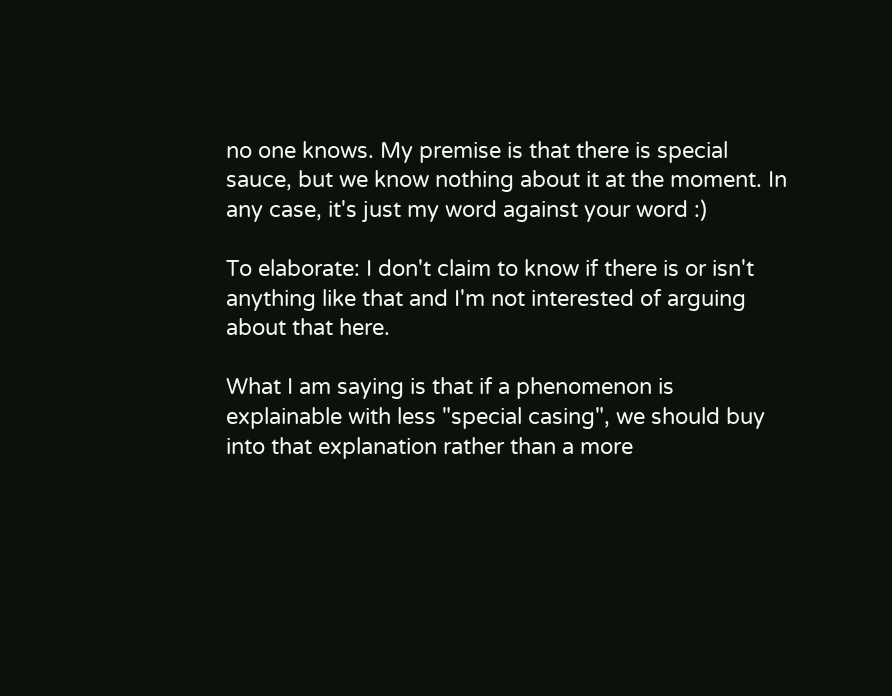no one knows. My premise is that there is special sauce, but we know nothing about it at the moment. In any case, it's just my word against your word :)

To elaborate: I don't claim to know if there is or isn't anything like that and I'm not interested of arguing about that here.

What I am saying is that if a phenomenon is explainable with less "special casing", we should buy into that explanation rather than a more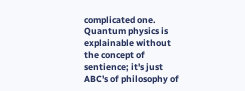complicated one. Quantum physics is explainable without the concept of sentience; it's just ABC's of philosophy of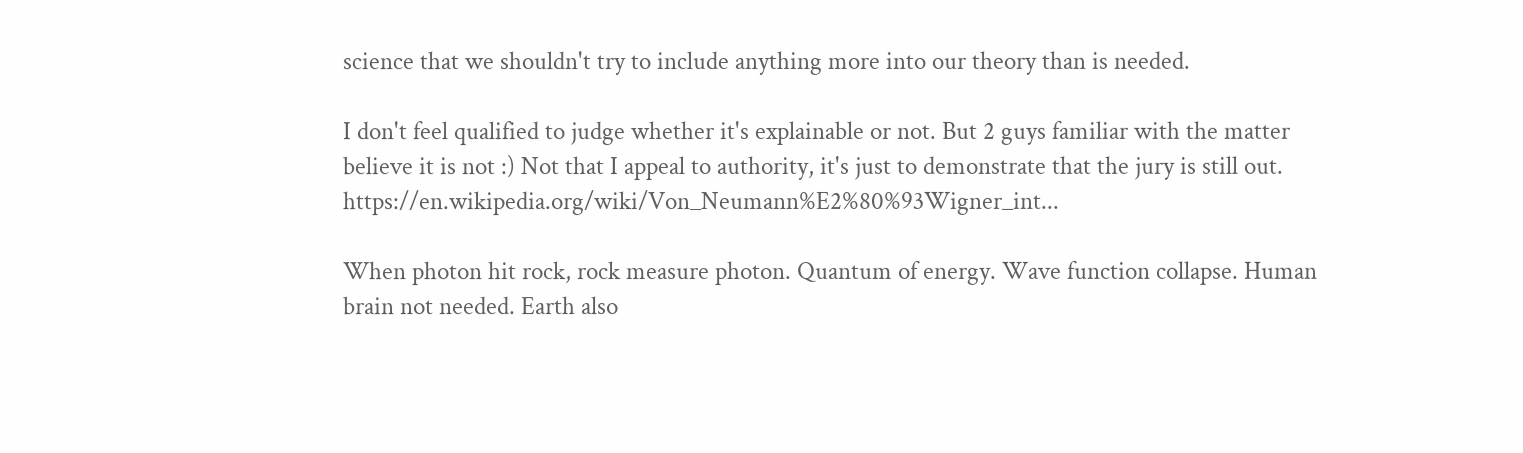science that we shouldn't try to include anything more into our theory than is needed.

I don't feel qualified to judge whether it's explainable or not. But 2 guys familiar with the matter believe it is not :) Not that I appeal to authority, it's just to demonstrate that the jury is still out. https://en.wikipedia.org/wiki/Von_Neumann%E2%80%93Wigner_int...

When photon hit rock, rock measure photon. Quantum of energy. Wave function collapse. Human brain not needed. Earth also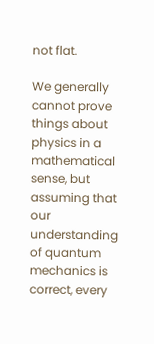not flat.

We generally cannot prove things about physics in a mathematical sense, but assuming that our understanding of quantum mechanics is correct, every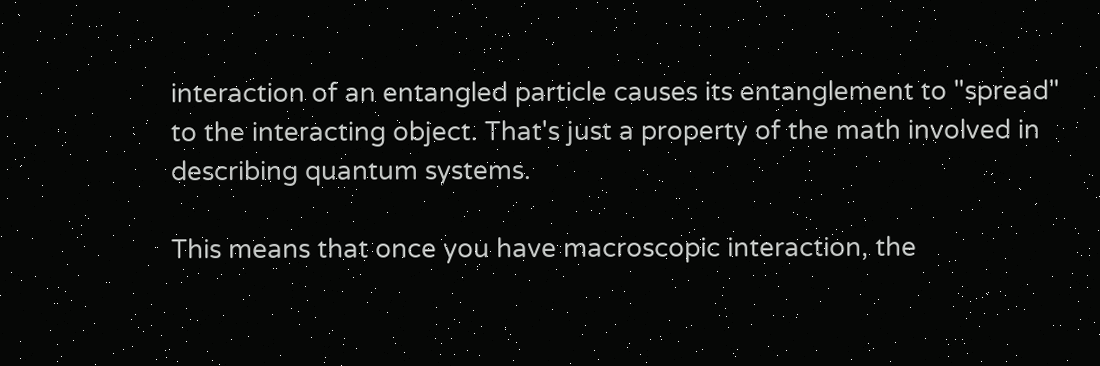interaction of an entangled particle causes its entanglement to "spread" to the interacting object. That's just a property of the math involved in describing quantum systems.

This means that once you have macroscopic interaction, the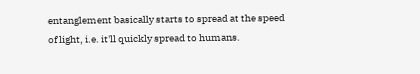entanglement basically starts to spread at the speed of light, i.e. it'll quickly spread to humans.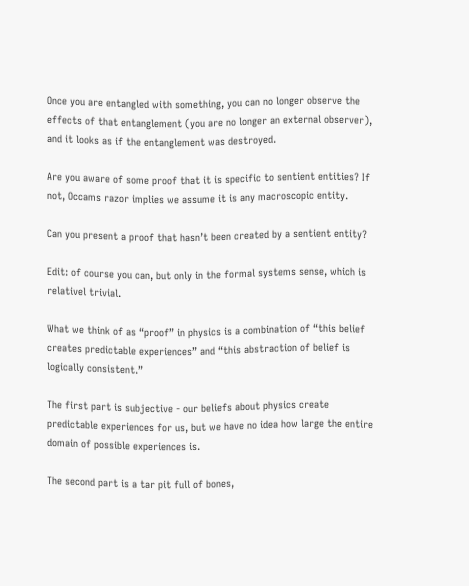Once you are entangled with something, you can no longer observe the effects of that entanglement (you are no longer an external observer), and it looks as if the entanglement was destroyed.

Are you aware of some proof that it is specific to sentient entities? If not, Occams razor implies we assume it is any macroscopic entity.

Can you present a proof that hasn’t been created by a sentient entity?

Edit: of course you can, but only in the formal systems sense, which is relativel trivial.

What we think of as “proof” in physics is a combination of “this belief creates predictable experiences” and “this abstraction of belief is logically consistent.”

The first part is subjective - our beliefs about physics create predictable experiences for us, but we have no idea how large the entire domain of possible experiences is.

The second part is a tar pit full of bones,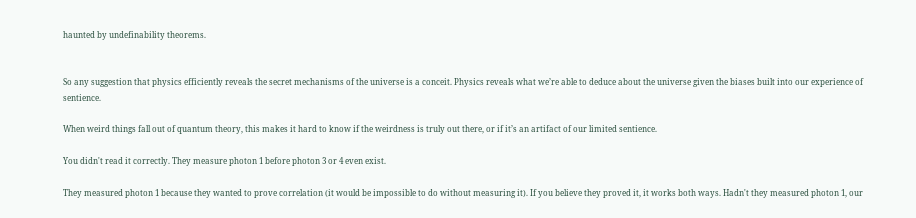haunted by undefinability theorems.


So any suggestion that physics efficiently reveals the secret mechanisms of the universe is a conceit. Physics reveals what we’re able to deduce about the universe given the biases built into our experience of sentience.

When weird things fall out of quantum theory, this makes it hard to know if the weirdness is truly out there, or if it’s an artifact of our limited sentience.

You didn't read it correctly. They measure photon 1 before photon 3 or 4 even exist.

They measured photon 1 because they wanted to prove correlation (it would be impossible to do without measuring it). If you believe they proved it, it works both ways. Hadn't they measured photon 1, our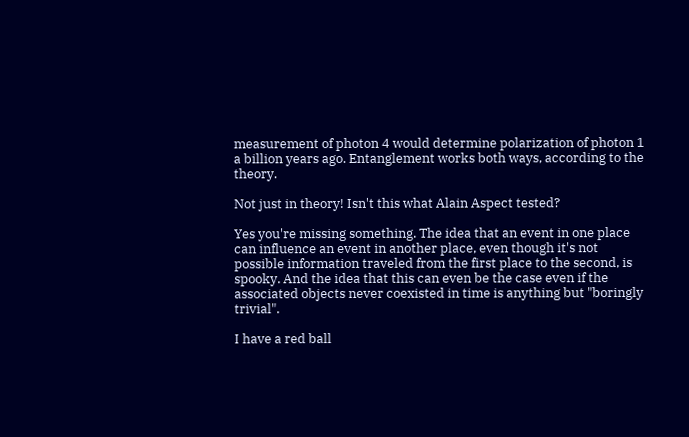measurement of photon 4 would determine polarization of photon 1 a billion years ago. Entanglement works both ways, according to the theory.

Not just in theory! Isn't this what Alain Aspect tested?

Yes you're missing something. The idea that an event in one place can influence an event in another place, even though it's not possible information traveled from the first place to the second, is spooky. And the idea that this can even be the case even if the associated objects never coexisted in time is anything but "boringly trivial".

I have a red ball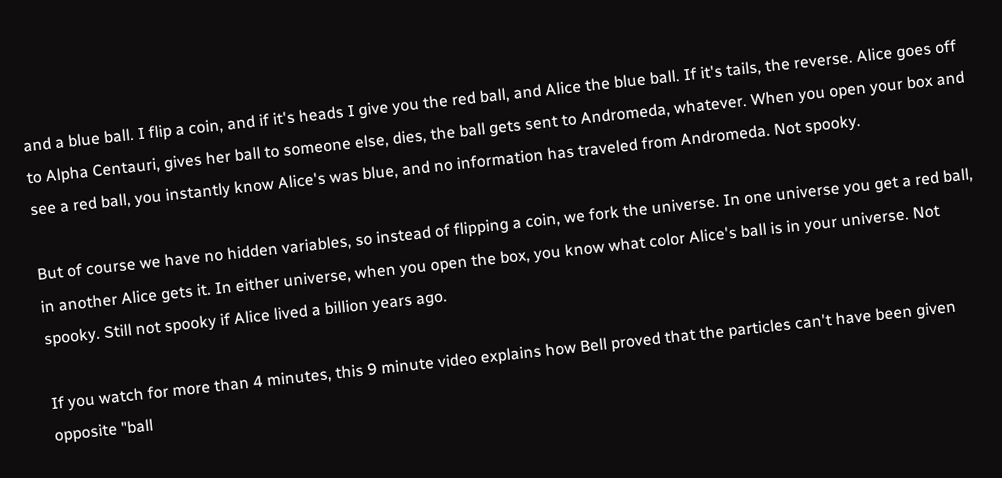and a blue ball. I flip a coin, and if it's heads I give you the red ball, and Alice the blue ball. If it's tails, the reverse. Alice goes off to Alpha Centauri, gives her ball to someone else, dies, the ball gets sent to Andromeda, whatever. When you open your box and see a red ball, you instantly know Alice's was blue, and no information has traveled from Andromeda. Not spooky.

But of course we have no hidden variables, so instead of flipping a coin, we fork the universe. In one universe you get a red ball, in another Alice gets it. In either universe, when you open the box, you know what color Alice's ball is in your universe. Not spooky. Still not spooky if Alice lived a billion years ago.

If you watch for more than 4 minutes, this 9 minute video explains how Bell proved that the particles can't have been given opposite "ball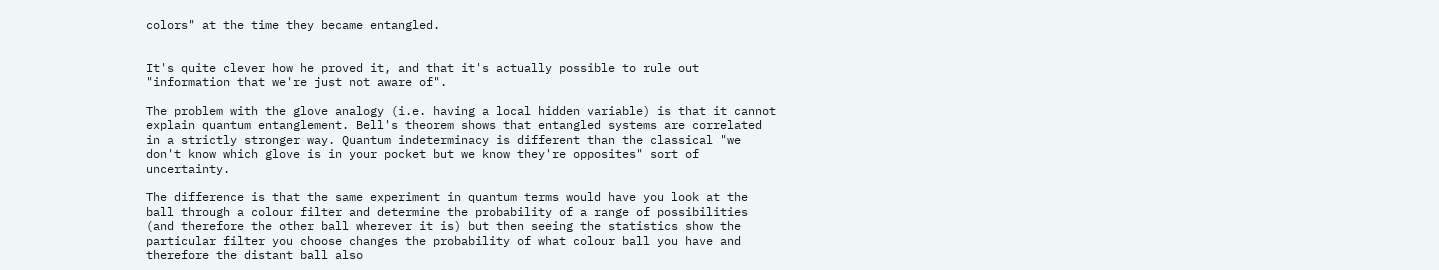colors" at the time they became entangled.


It's quite clever how he proved it, and that it's actually possible to rule out "information that we're just not aware of".

The problem with the glove analogy (i.e. having a local hidden variable) is that it cannot explain quantum entanglement. Bell's theorem shows that entangled systems are correlated in a strictly stronger way. Quantum indeterminacy is different than the classical "we don't know which glove is in your pocket but we know they're opposites" sort of uncertainty.

The difference is that the same experiment in quantum terms would have you look at the ball through a colour filter and determine the probability of a range of possibilities (and therefore the other ball wherever it is) but then seeing the statistics show the particular filter you choose changes the probability of what colour ball you have and therefore the distant ball also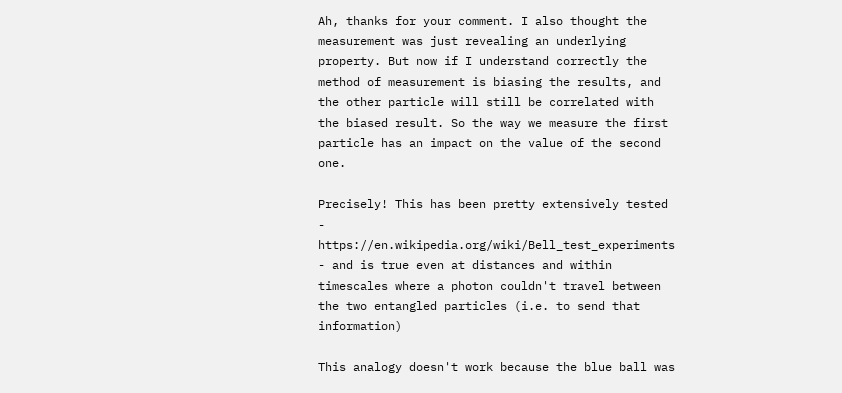Ah, thanks for your comment. I also thought the measurement was just revealing an underlying property. But now if I understand correctly the method of measurement is biasing the results, and the other particle will still be correlated with the biased result. So the way we measure the first particle has an impact on the value of the second one.

Precisely! This has been pretty extensively tested - https://en.wikipedia.org/wiki/Bell_test_experiments - and is true even at distances and within timescales where a photon couldn't travel between the two entangled particles (i.e. to send that information)

This analogy doesn't work because the blue ball was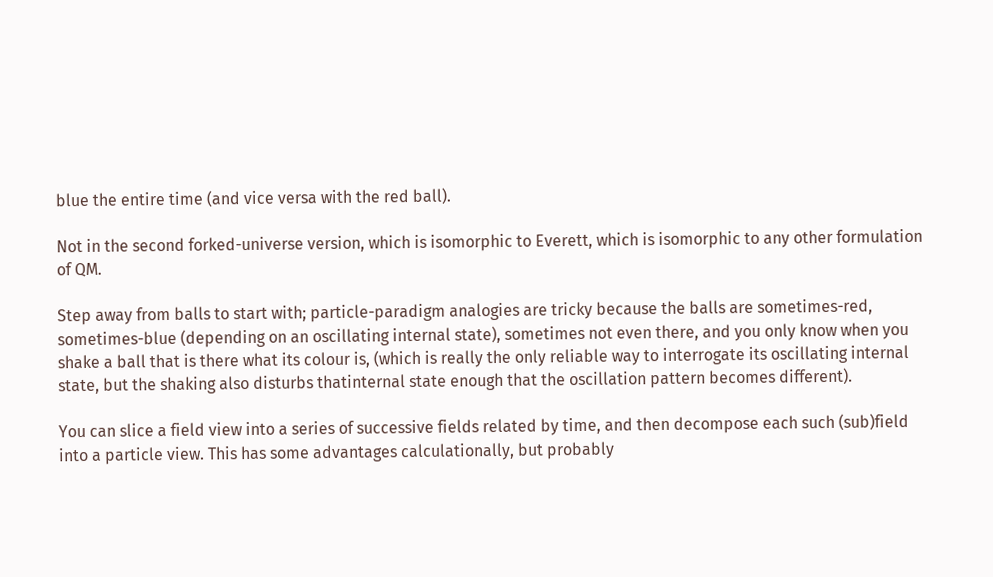blue the entire time (and vice versa with the red ball).

Not in the second forked-universe version, which is isomorphic to Everett, which is isomorphic to any other formulation of QM.

Step away from balls to start with; particle-paradigm analogies are tricky because the balls are sometimes-red, sometimes-blue (depending on an oscillating internal state), sometimes not even there, and you only know when you shake a ball that is there what its colour is, (which is really the only reliable way to interrogate its oscillating internal state, but the shaking also disturbs thatinternal state enough that the oscillation pattern becomes different).

You can slice a field view into a series of successive fields related by time, and then decompose each such (sub)field into a particle view. This has some advantages calculationally, but probably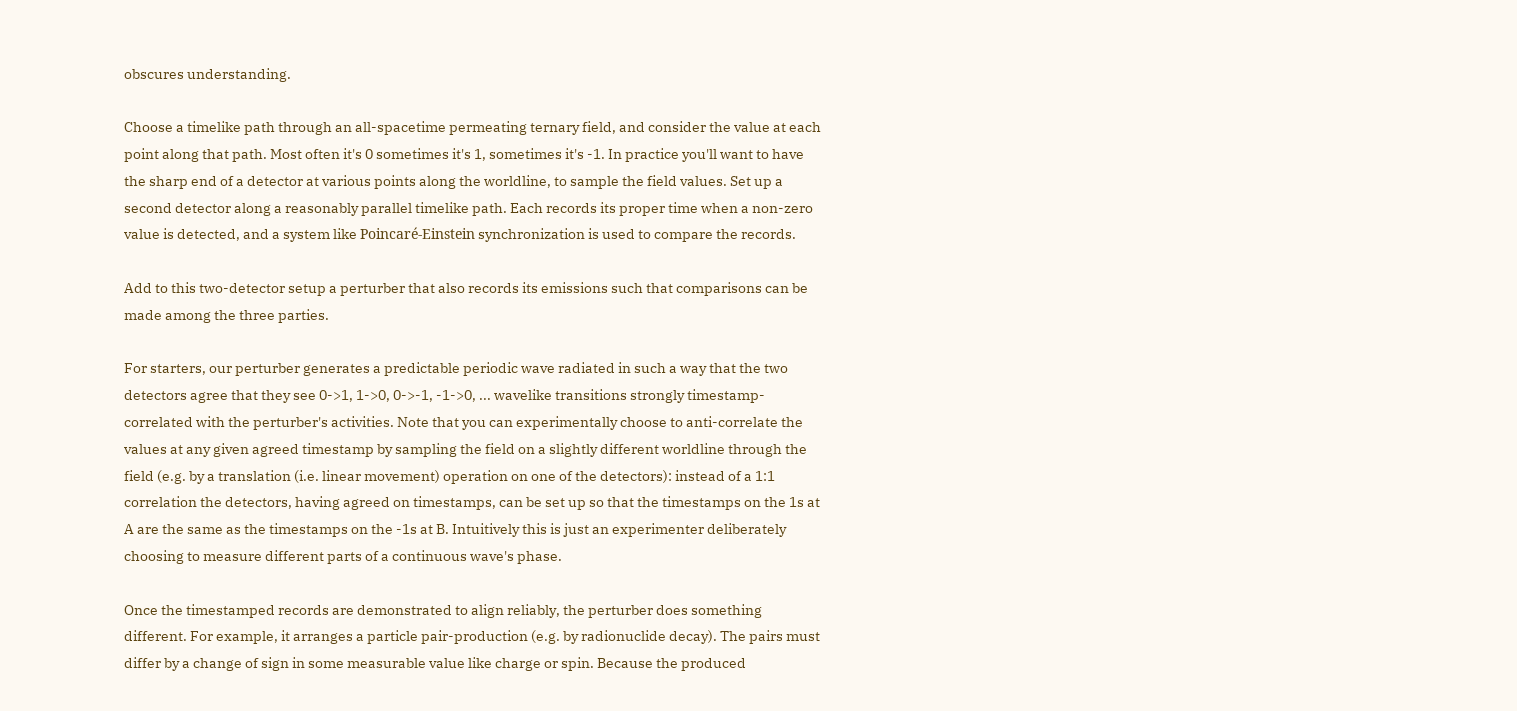obscures understanding.

Choose a timelike path through an all-spacetime permeating ternary field, and consider the value at each point along that path. Most often it's 0 sometimes it's 1, sometimes it's -1. In practice you'll want to have the sharp end of a detector at various points along the worldline, to sample the field values. Set up a second detector along a reasonably parallel timelike path. Each records its proper time when a non-zero value is detected, and a system like Poincaré-Einstein synchronization is used to compare the records.

Add to this two-detector setup a perturber that also records its emissions such that comparisons can be made among the three parties.

For starters, our perturber generates a predictable periodic wave radiated in such a way that the two detectors agree that they see 0->1, 1->0, 0->-1, -1->0, ... wavelike transitions strongly timestamp-correlated with the perturber's activities. Note that you can experimentally choose to anti-correlate the values at any given agreed timestamp by sampling the field on a slightly different worldline through the field (e.g. by a translation (i.e. linear movement) operation on one of the detectors): instead of a 1:1 correlation the detectors, having agreed on timestamps, can be set up so that the timestamps on the 1s at A are the same as the timestamps on the -1s at B. Intuitively this is just an experimenter deliberately choosing to measure different parts of a continuous wave's phase.

Once the timestamped records are demonstrated to align reliably, the perturber does something different. For example, it arranges a particle pair-production (e.g. by radionuclide decay). The pairs must differ by a change of sign in some measurable value like charge or spin. Because the produced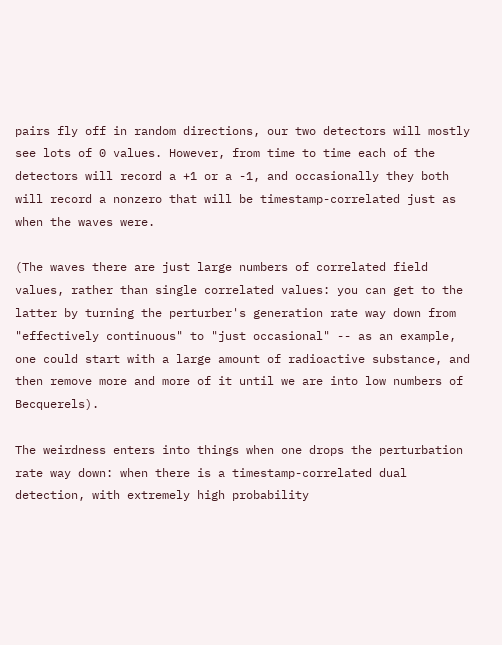pairs fly off in random directions, our two detectors will mostly see lots of 0 values. However, from time to time each of the detectors will record a +1 or a -1, and occasionally they both will record a nonzero that will be timestamp-correlated just as when the waves were.

(The waves there are just large numbers of correlated field values, rather than single correlated values: you can get to the latter by turning the perturber's generation rate way down from "effectively continuous" to "just occasional" -- as an example, one could start with a large amount of radioactive substance, and then remove more and more of it until we are into low numbers of Becquerels).

The weirdness enters into things when one drops the perturbation rate way down: when there is a timestamp-correlated dual detection, with extremely high probability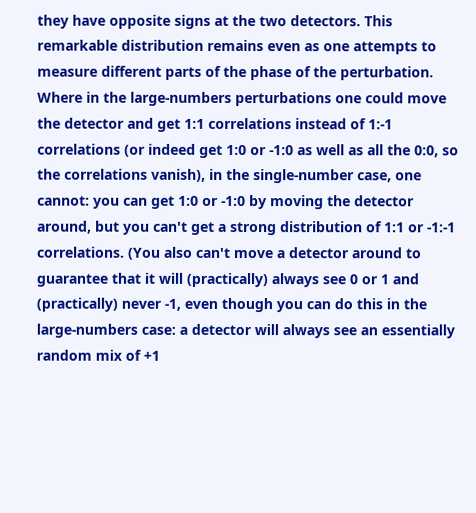they have opposite signs at the two detectors. This remarkable distribution remains even as one attempts to measure different parts of the phase of the perturbation. Where in the large-numbers perturbations one could move the detector and get 1:1 correlations instead of 1:-1 correlations (or indeed get 1:0 or -1:0 as well as all the 0:0, so the correlations vanish), in the single-number case, one cannot: you can get 1:0 or -1:0 by moving the detector around, but you can't get a strong distribution of 1:1 or -1:-1 correlations. (You also can't move a detector around to guarantee that it will (practically) always see 0 or 1 and (practically) never -1, even though you can do this in the large-numbers case: a detector will always see an essentially random mix of +1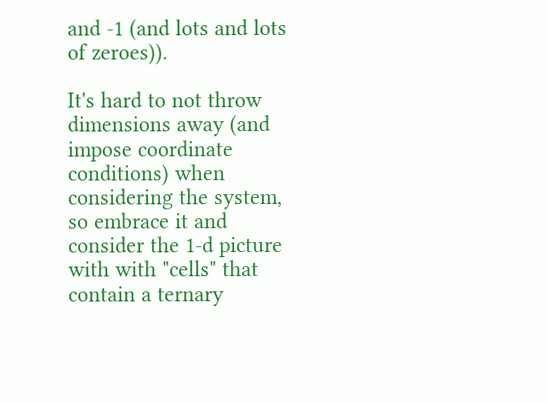and -1 (and lots and lots of zeroes)).

It's hard to not throw dimensions away (and impose coordinate conditions) when considering the system, so embrace it and consider the 1-d picture with with "cells" that contain a ternary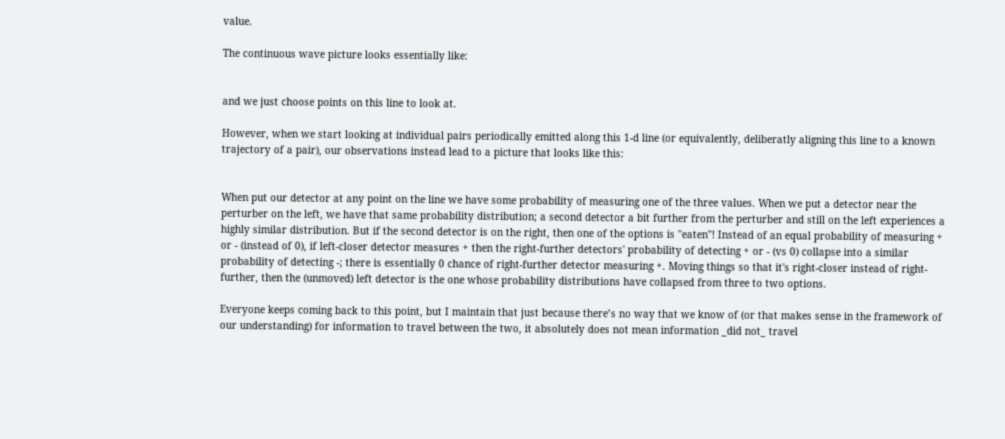value.

The continuous wave picture looks essentially like:


and we just choose points on this line to look at.

However, when we start looking at individual pairs periodically emitted along this 1-d line (or equivalently, deliberatly aligning this line to a known trajectory of a pair), our observations instead lead to a picture that looks like this:


When put our detector at any point on the line we have some probability of measuring one of the three values. When we put a detector near the perturber on the left, we have that same probability distribution; a second detector a bit further from the perturber and still on the left experiences a highly similar distribution. But if the second detector is on the right, then one of the options is "eaten"! Instead of an equal probability of measuring + or - (instead of 0), if left-closer detector measures + then the right-further detectors' probability of detecting + or - (vs 0) collapse into a similar probability of detecting -; there is essentially 0 chance of right-further detector measuring +. Moving things so that it's right-closer instead of right-further, then the (unmoved) left detector is the one whose probability distributions have collapsed from three to two options.

Everyone keeps coming back to this point, but I maintain that just because there’s no way that we know of (or that makes sense in the framework of our understanding) for information to travel between the two, it absolutely does not mean information _did not_ travel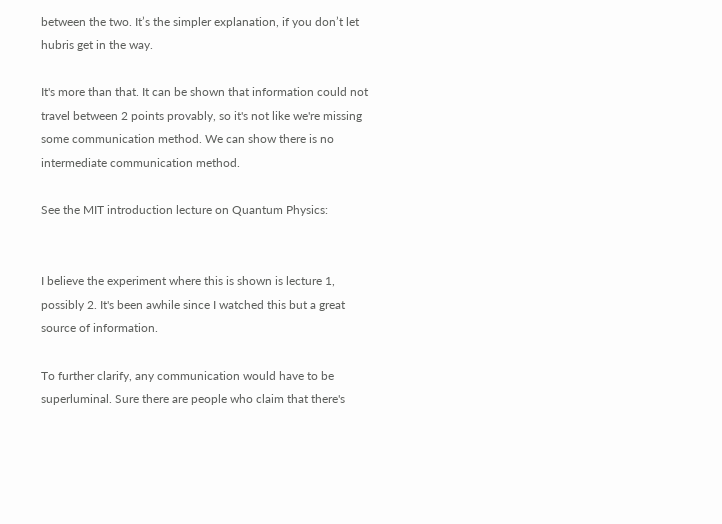between the two. It’s the simpler explanation, if you don’t let hubris get in the way.

It's more than that. It can be shown that information could not travel between 2 points provably, so it's not like we're missing some communication method. We can show there is no intermediate communication method.

See the MIT introduction lecture on Quantum Physics:


I believe the experiment where this is shown is lecture 1, possibly 2. It's been awhile since I watched this but a great source of information.

To further clarify, any communication would have to be superluminal. Sure there are people who claim that there's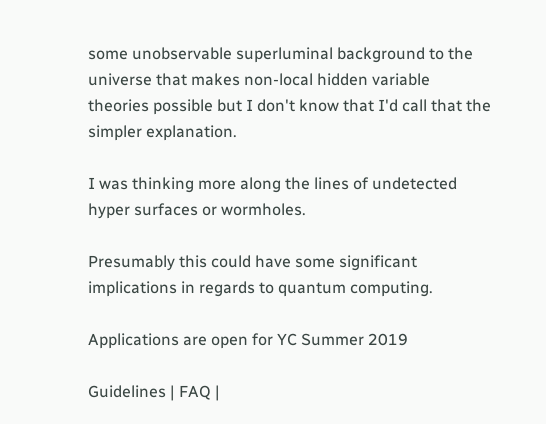some unobservable superluminal background to the universe that makes non-local hidden variable theories possible but I don't know that I'd call that the simpler explanation.

I was thinking more along the lines of undetected hyper surfaces or wormholes.

Presumably this could have some significant implications in regards to quantum computing.

Applications are open for YC Summer 2019

Guidelines | FAQ |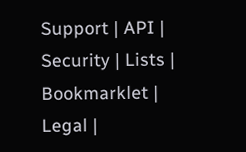Support | API | Security | Lists | Bookmarklet | Legal |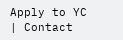Apply to YC | Contact